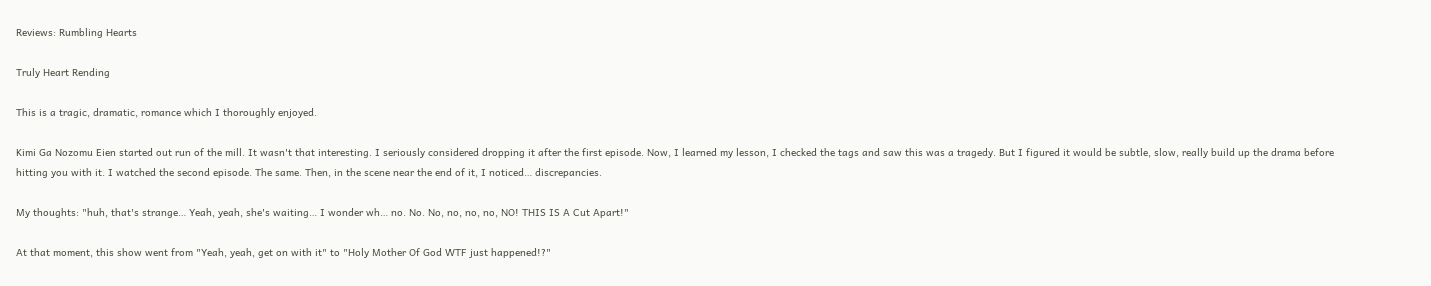Reviews: Rumbling Hearts

Truly Heart Rending

This is a tragic, dramatic, romance which I thoroughly enjoyed.

Kimi Ga Nozomu Eien started out run of the mill. It wasn't that interesting. I seriously considered dropping it after the first episode. Now, I learned my lesson, I checked the tags and saw this was a tragedy. But I figured it would be subtle, slow, really build up the drama before hitting you with it. I watched the second episode. The same. Then, in the scene near the end of it, I noticed… discrepancies.

My thoughts: "huh, that's strange… Yeah, yeah, she's waiting… I wonder wh… no. No. No, no, no, no, NO! THIS IS A Cut Apart!"

At that moment, this show went from "Yeah, yeah, get on with it" to "Holy Mother Of God WTF just happened!?"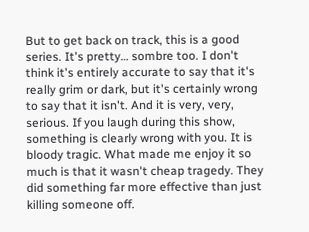But to get back on track, this is a good series. It's pretty… sombre too. I don't think it's entirely accurate to say that it's really grim or dark, but it's certainly wrong to say that it isn't. And it is very, very, serious. If you laugh during this show, something is clearly wrong with you. It is bloody tragic. What made me enjoy it so much is that it wasn't cheap tragedy. They did something far more effective than just killing someone off.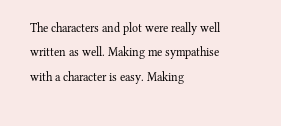The characters and plot were really well written as well. Making me sympathise with a character is easy. Making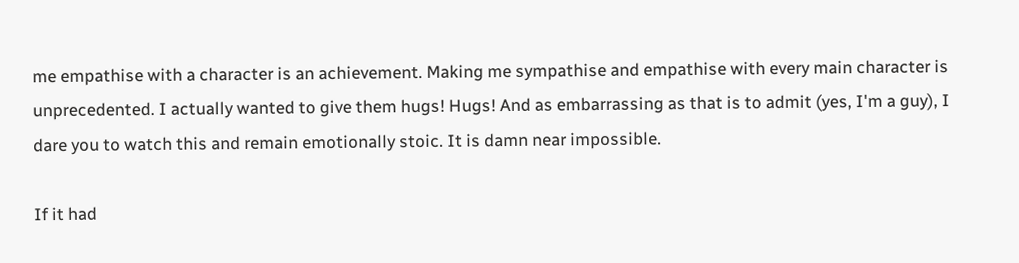me empathise with a character is an achievement. Making me sympathise and empathise with every main character is unprecedented. I actually wanted to give them hugs! Hugs! And as embarrassing as that is to admit (yes, I'm a guy), I dare you to watch this and remain emotionally stoic. It is damn near impossible.

If it had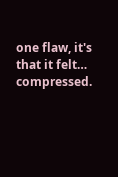one flaw, it's that it felt… compressed.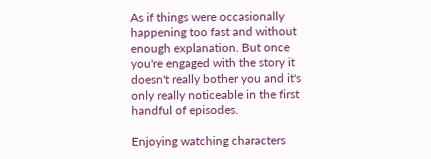As if things were occasionally happening too fast and without enough explanation. But once you're engaged with the story it doesn't really bother you and it's only really noticeable in the first handful of episodes.

Enjoying watching characters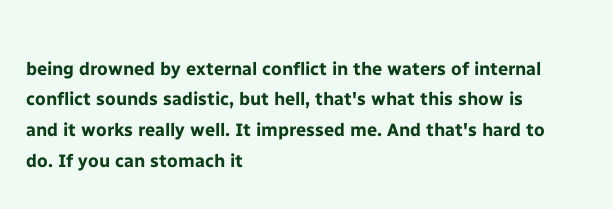being drowned by external conflict in the waters of internal conflict sounds sadistic, but hell, that's what this show is and it works really well. It impressed me. And that's hard to do. If you can stomach it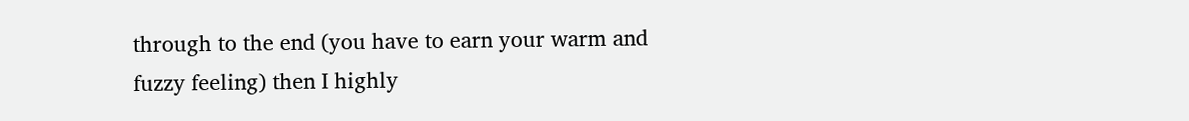through to the end (you have to earn your warm and fuzzy feeling) then I highly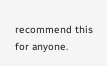recommend this for anyone.